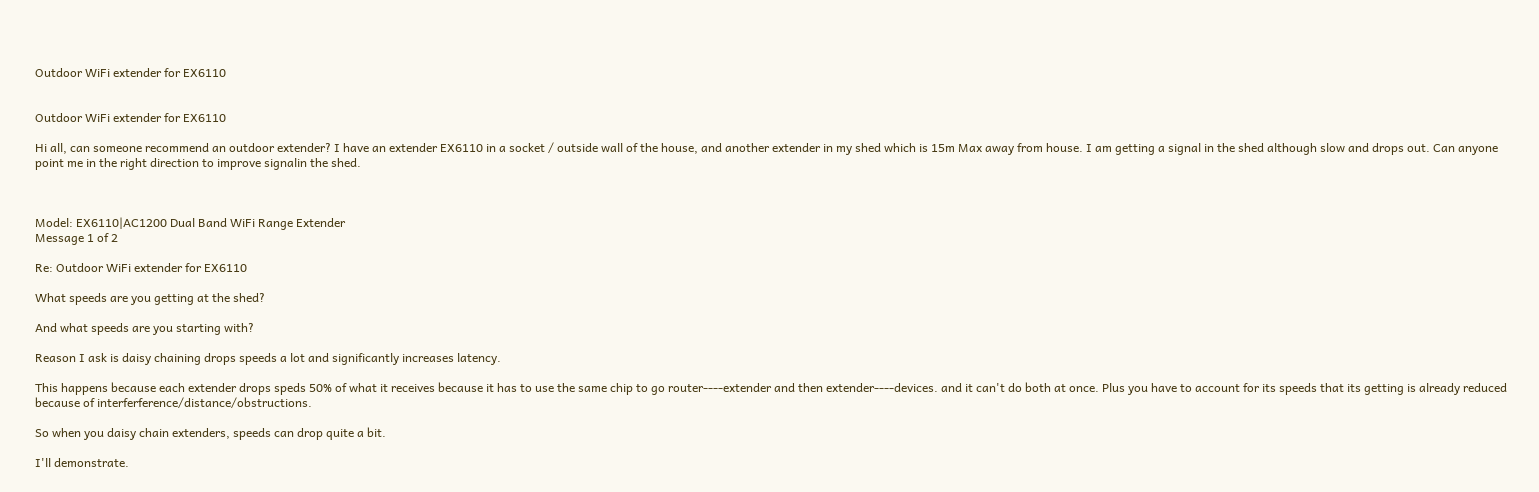Outdoor WiFi extender for EX6110


Outdoor WiFi extender for EX6110

Hi all, can someone recommend an outdoor extender? I have an extender EX6110 in a socket / outside wall of the house, and another extender in my shed which is 15m Max away from house. I am getting a signal in the shed although slow and drops out. Can anyone point me in the right direction to improve signalin the shed.



Model: EX6110|AC1200 Dual Band WiFi Range Extender
Message 1 of 2

Re: Outdoor WiFi extender for EX6110

What speeds are you getting at the shed?

And what speeds are you starting with?

Reason I ask is daisy chaining drops speeds a lot and significantly increases latency.

This happens because each extender drops speds 50% of what it receives because it has to use the same chip to go router----extender and then extender----devices. and it can't do both at once. Plus you have to account for its speeds that its getting is already reduced because of interferference/distance/obstructions.

So when you daisy chain extenders, speeds can drop quite a bit.

I'll demonstrate.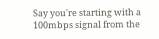Say you're starting with a 100mbps signal from the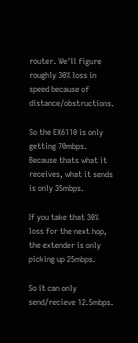router. We'll figure roughly 30% loss in speed because of distance/obstructions.

So the EX6110 is only getting 70mbps. Because thats what it receives, what it sends is only 35mbps.

If you take that 30% loss for the next hop, the extender is only picking up 25mbps.

So it can only send/recieve 12.5mbps.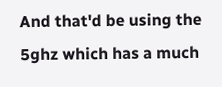And that'd be using the 5ghz which has a much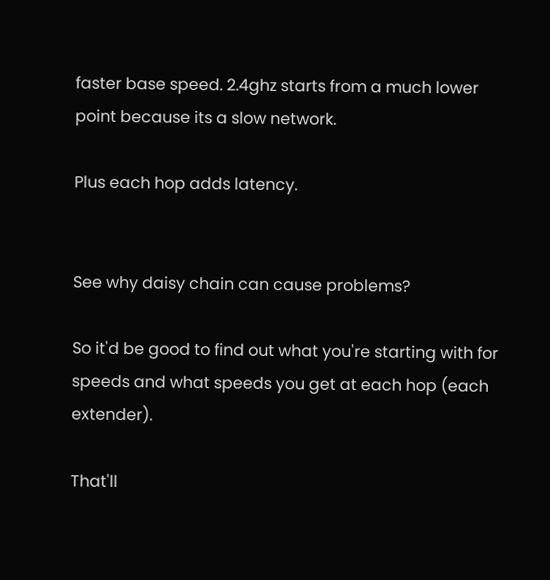faster base speed. 2.4ghz starts from a much lower point because its a slow network.

Plus each hop adds latency.


See why daisy chain can cause problems?

So it'd be good to find out what you're starting with for speeds and what speeds you get at each hop (each extender).

That'll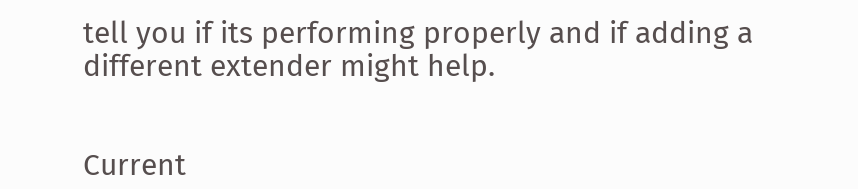tell you if its performing properly and if adding a different extender might help.


Current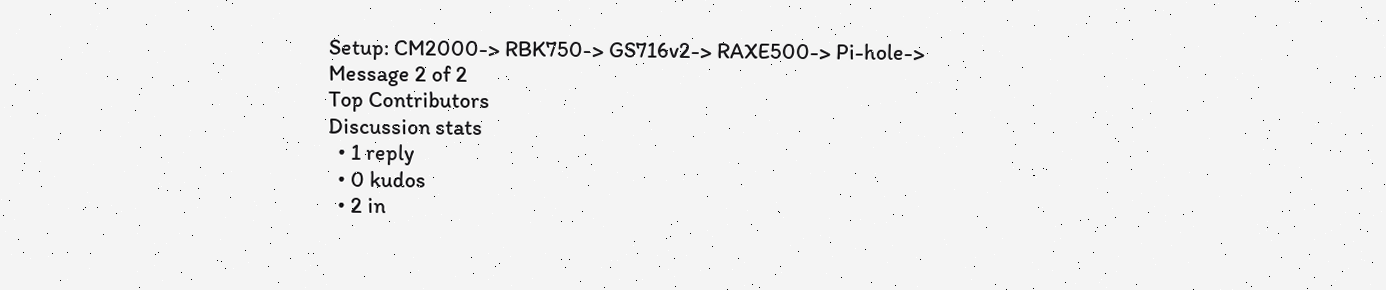Setup: CM2000-> RBK750-> GS716v2-> RAXE500-> Pi-hole->
Message 2 of 2
Top Contributors
Discussion stats
  • 1 reply
  • 0 kudos
  • 2 in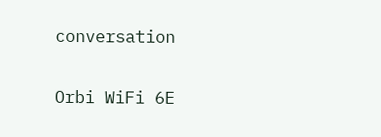conversation

Orbi WiFi 6E